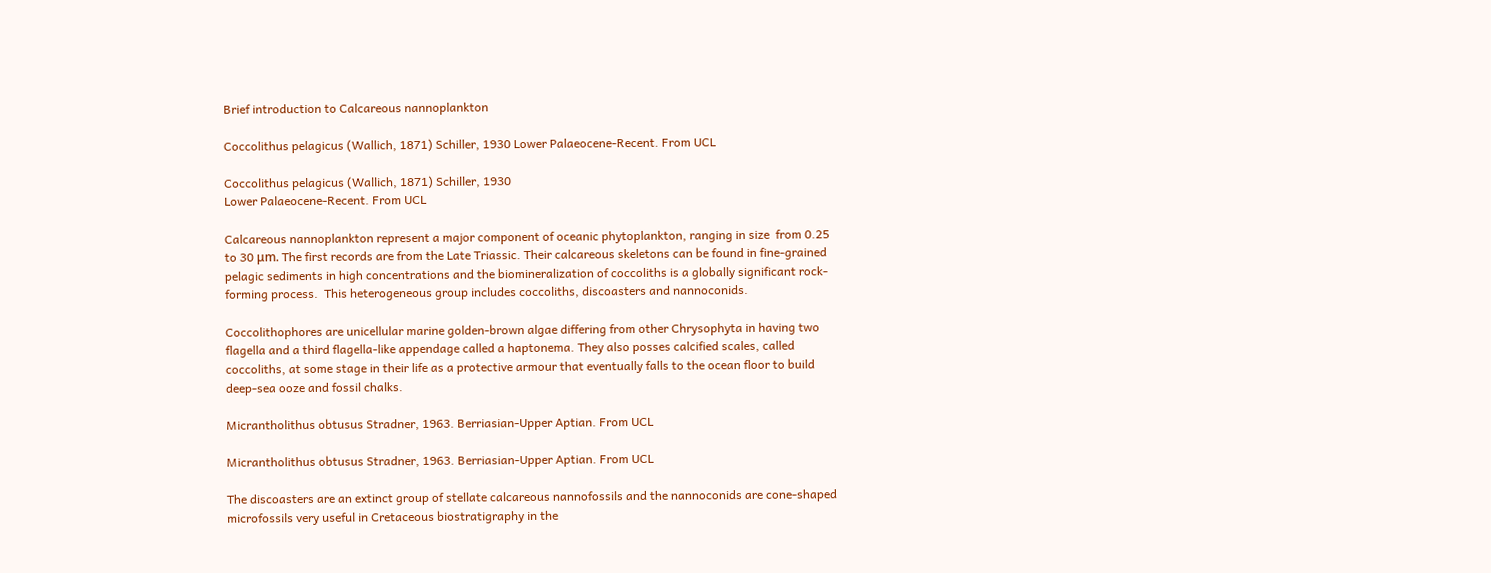Brief introduction to Calcareous nannoplankton

Coccolithus pelagicus (Wallich, 1871) Schiller, 1930 Lower Palaeocene-Recent. From UCL

Coccolithus pelagicus (Wallich, 1871) Schiller, 1930
Lower Palaeocene-Recent. From UCL

Calcareous nannoplankton represent a major component of oceanic phytoplankton, ranging in size  from 0.25 to 30 μm. The first records are from the Late Triassic. Their calcareous skeletons can be found in fine-grained pelagic sediments in high concentrations and the biomineralization of coccoliths is a globally significant rock-forming process.  This heterogeneous group includes coccoliths, discoasters and nannoconids.

Coccolithophores are unicellular marine golden-brown algae differing from other Chrysophyta in having two flagella and a third flagella-like appendage called a haptonema. They also posses calcified scales, called coccoliths, at some stage in their life as a protective armour that eventually falls to the ocean floor to build deep-sea ooze and fossil chalks.

Micrantholithus obtusus Stradner, 1963. Berriasian-Upper Aptian. From UCL

Micrantholithus obtusus Stradner, 1963. Berriasian-Upper Aptian. From UCL

The discoasters are an extinct group of stellate calcareous nannofossils and the nannoconids are cone-shaped microfossils very useful in Cretaceous biostratigraphy in the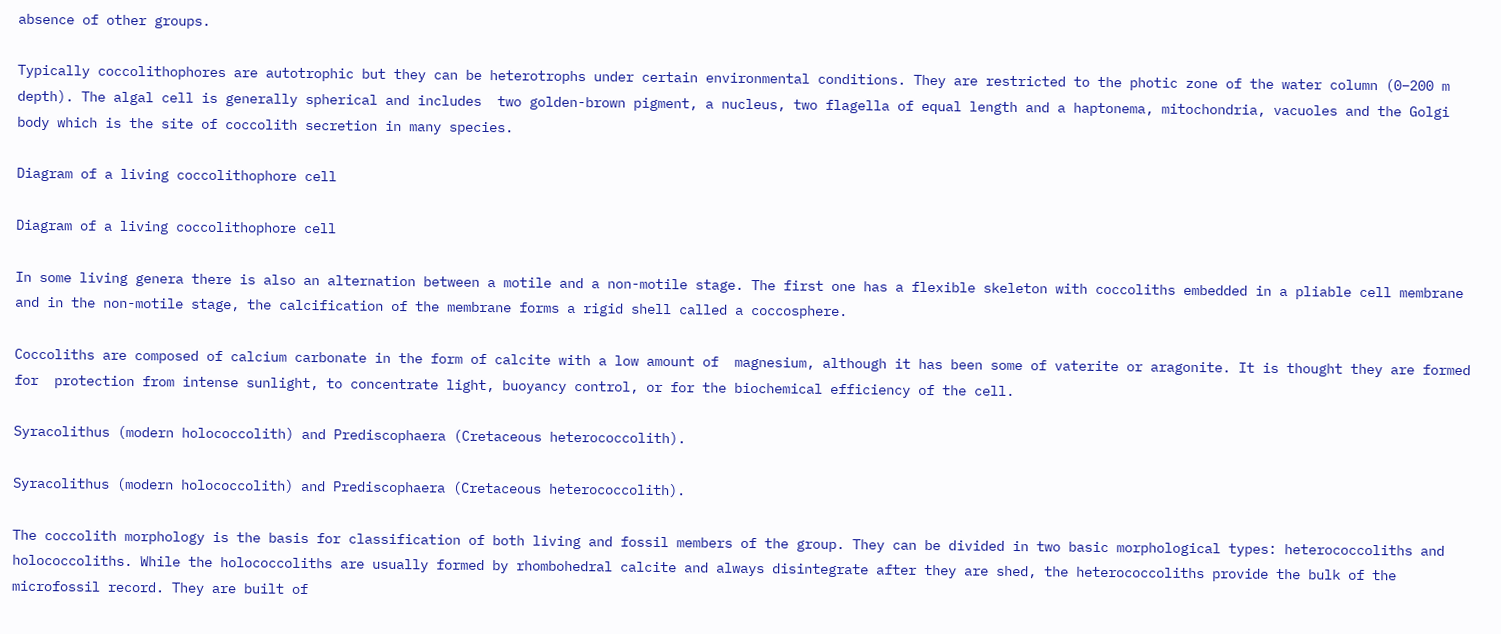absence of other groups.

Typically coccolithophores are autotrophic but they can be heterotrophs under certain environmental conditions. They are restricted to the photic zone of the water column (0–200 m depth). The algal cell is generally spherical and includes  two golden-brown pigment, a nucleus, two flagella of equal length and a haptonema, mitochondria, vacuoles and the Golgi body which is the site of coccolith secretion in many species.

Diagram of a living coccolithophore cell

Diagram of a living coccolithophore cell

In some living genera there is also an alternation between a motile and a non-motile stage. The first one has a flexible skeleton with coccoliths embedded in a pliable cell membrane and in the non-motile stage, the calcification of the membrane forms a rigid shell called a coccosphere.

Coccoliths are composed of calcium carbonate in the form of calcite with a low amount of  magnesium, although it has been some of vaterite or aragonite. It is thought they are formed for  protection from intense sunlight, to concentrate light, buoyancy control, or for the biochemical efficiency of the cell.

Syracolithus (modern holococcolith) and Prediscophaera (Cretaceous heterococcolith).

Syracolithus (modern holococcolith) and Prediscophaera (Cretaceous heterococcolith).

The coccolith morphology is the basis for classification of both living and fossil members of the group. They can be divided in two basic morphological types: heterococcoliths and holococcoliths. While the holococcoliths are usually formed by rhombohedral calcite and always disintegrate after they are shed, the heterococcoliths provide the bulk of the microfossil record. They are built of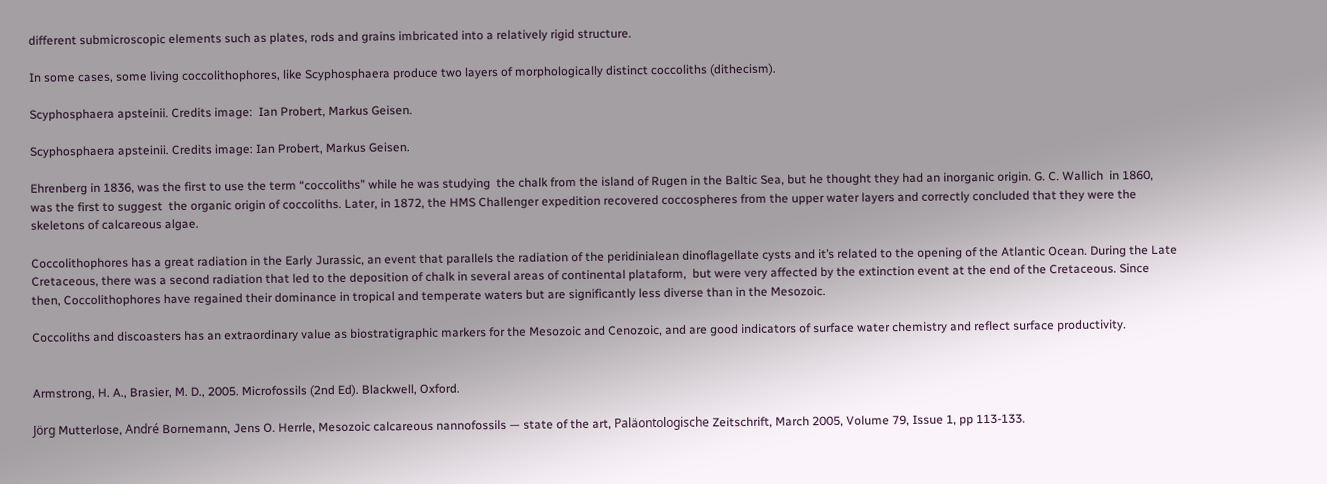different submicroscopic elements such as plates, rods and grains imbricated into a relatively rigid structure.

In some cases, some living coccolithophores, like Scyphosphaera produce two layers of morphologically distinct coccoliths (dithecism).

Scyphosphaera apsteinii. Credits image:  Ian Probert, Markus Geisen.

Scyphosphaera apsteinii. Credits image: Ian Probert, Markus Geisen.

Ehrenberg in 1836, was the first to use the term “coccoliths” while he was studying  the chalk from the island of Rugen in the Baltic Sea, but he thought they had an inorganic origin. G. C. Wallich  in 1860, was the first to suggest  the organic origin of coccoliths. Later, in 1872, the HMS Challenger expedition recovered coccospheres from the upper water layers and correctly concluded that they were the skeletons of calcareous algae.

Coccolithophores has a great radiation in the Early Jurassic, an event that parallels the radiation of the peridinialean dinoflagellate cysts and it’s related to the opening of the Atlantic Ocean. During the Late Cretaceous, there was a second radiation that led to the deposition of chalk in several areas of continental plataform,  but were very affected by the extinction event at the end of the Cretaceous. Since then, Coccolithophores have regained their dominance in tropical and temperate waters but are significantly less diverse than in the Mesozoic.

Coccoliths and discoasters has an extraordinary value as biostratigraphic markers for the Mesozoic and Cenozoic, and are good indicators of surface water chemistry and reflect surface productivity.


Armstrong, H. A., Brasier, M. D., 2005. Microfossils (2nd Ed). Blackwell, Oxford.

Jörg Mutterlose, André Bornemann, Jens O. Herrle, Mesozoic calcareous nannofossils — state of the art, Paläontologische Zeitschrift, March 2005, Volume 79, Issue 1, pp 113-133.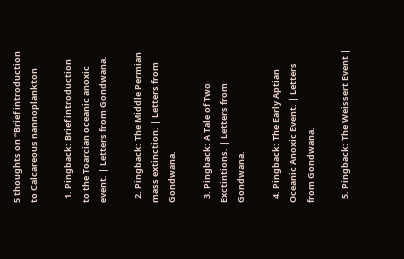5 thoughts on “Brief introduction to Calcareous nannoplankton

  1. Pingback: Brief introduction to the Toarcian oceanic anoxic event. | Letters from Gondwana.

  2. Pingback: The Middle Permian mass extinction. | Letters from Gondwana.

  3. Pingback: A Tale of Two Exctintions. | Letters from Gondwana.

  4. Pingback: The Early Aptian Oceanic Anoxic Event. | Letters from Gondwana.

  5. Pingback: The Weissert Event |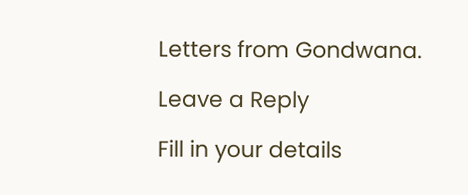Letters from Gondwana.

Leave a Reply

Fill in your details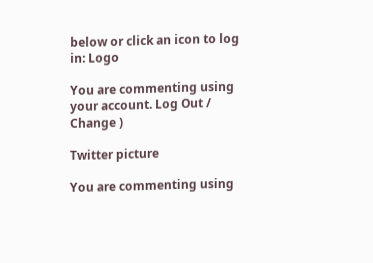below or click an icon to log in: Logo

You are commenting using your account. Log Out /  Change )

Twitter picture

You are commenting using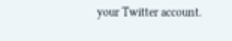your Twitter account.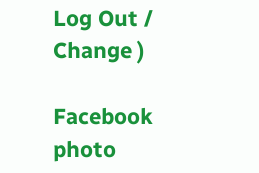Log Out /  Change )

Facebook photo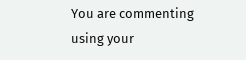You are commenting using your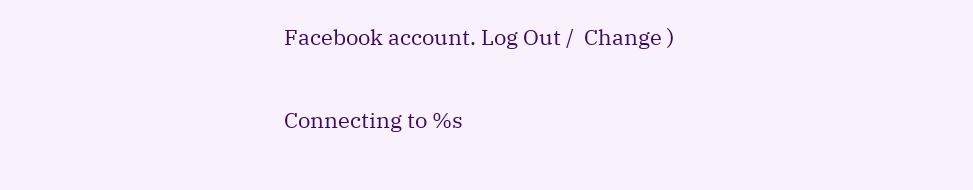Facebook account. Log Out /  Change )

Connecting to %s